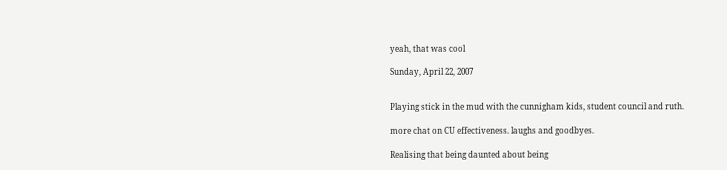yeah, that was cool

Sunday, April 22, 2007


Playing stick in the mud with the cunnigham kids, student council and ruth.

more chat on CU effectiveness. laughs and goodbyes.

Realising that being daunted about being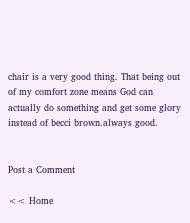chair is a very good thing. That being out of my comfort zone means God can actually do something and get some glory instead of becci brown.always good.


Post a Comment

<< Home